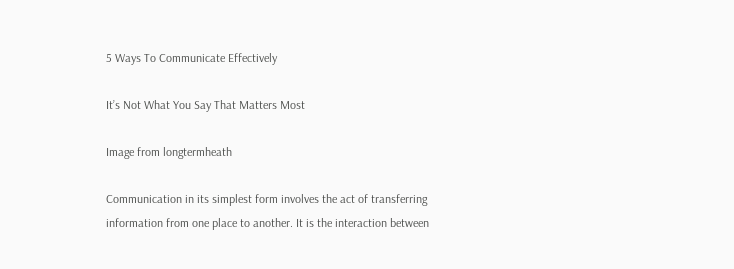5 Ways To Communicate Effectively

It’s Not What You Say That Matters Most

Image from longtermheath

Communication in its simplest form involves the act of transferring information from one place to another. It is the interaction between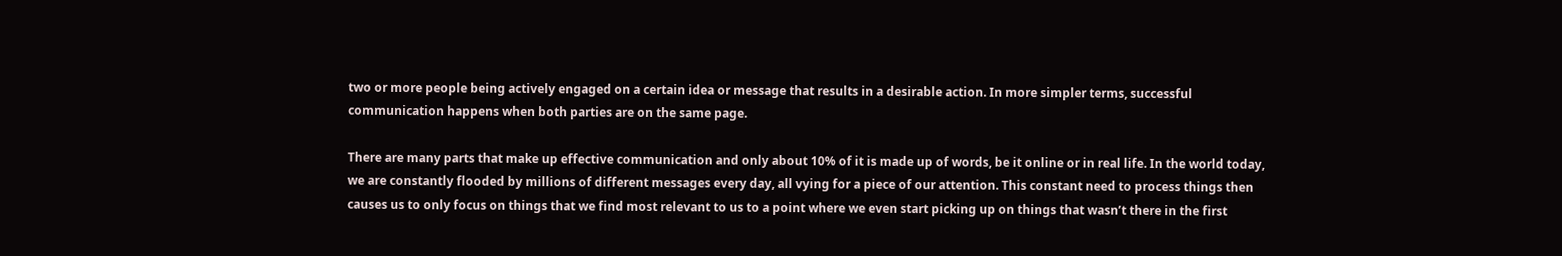two or more people being actively engaged on a certain idea or message that results in a desirable action. In more simpler terms, successful communication happens when both parties are on the same page.

There are many parts that make up effective communication and only about 10% of it is made up of words, be it online or in real life. In the world today, we are constantly flooded by millions of different messages every day, all vying for a piece of our attention. This constant need to process things then causes us to only focus on things that we find most relevant to us to a point where we even start picking up on things that wasn’t there in the first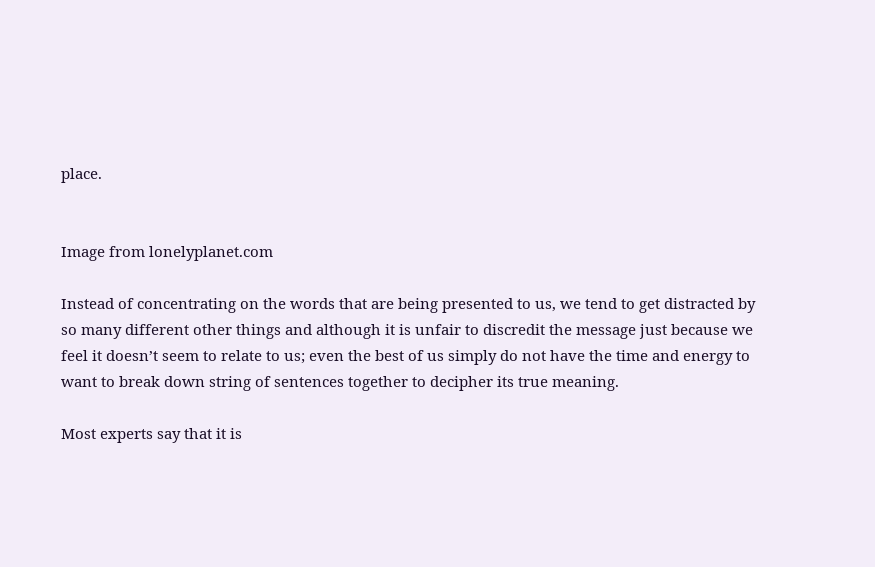place.


Image from lonelyplanet.com

Instead of concentrating on the words that are being presented to us, we tend to get distracted by so many different other things and although it is unfair to discredit the message just because we feel it doesn’t seem to relate to us; even the best of us simply do not have the time and energy to want to break down string of sentences together to decipher its true meaning.

Most experts say that it is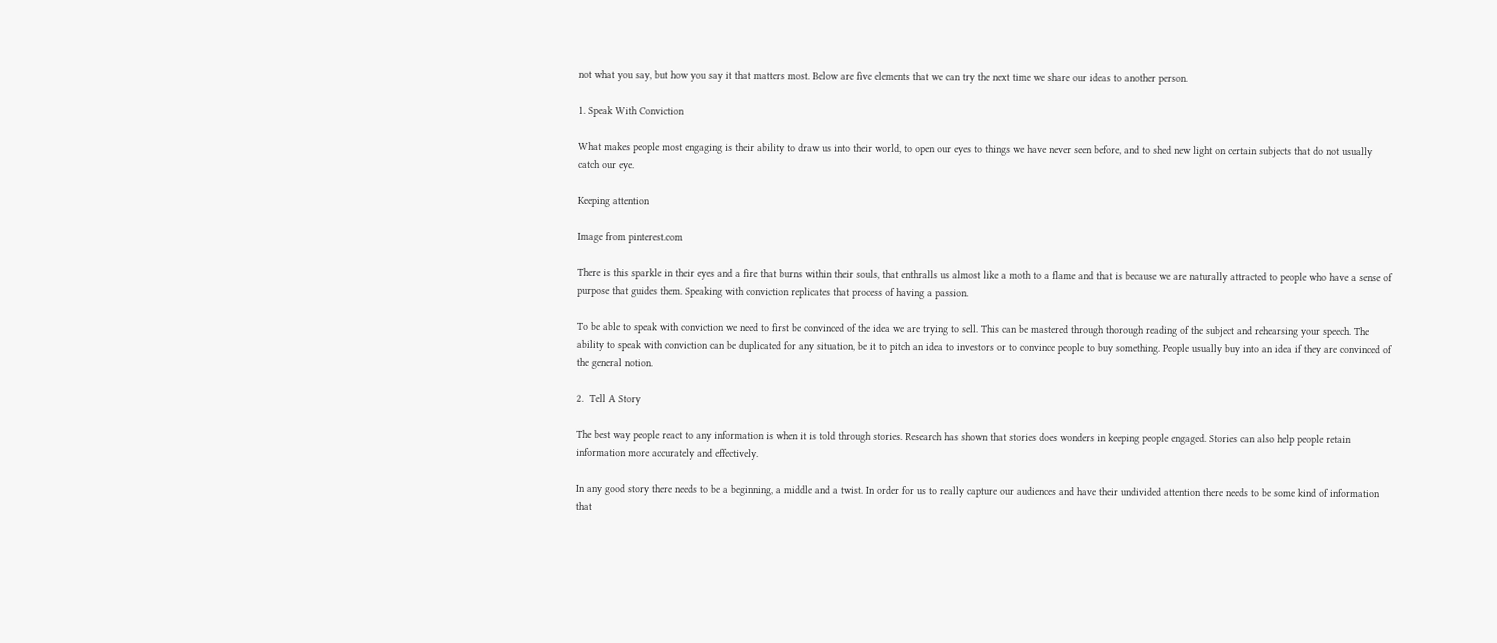not what you say, but how you say it that matters most. Below are five elements that we can try the next time we share our ideas to another person.

1. Speak With Conviction

What makes people most engaging is their ability to draw us into their world, to open our eyes to things we have never seen before, and to shed new light on certain subjects that do not usually catch our eye.

Keeping attention

Image from pinterest.com

There is this sparkle in their eyes and a fire that burns within their souls, that enthralls us almost like a moth to a flame and that is because we are naturally attracted to people who have a sense of purpose that guides them. Speaking with conviction replicates that process of having a passion.

To be able to speak with conviction we need to first be convinced of the idea we are trying to sell. This can be mastered through thorough reading of the subject and rehearsing your speech. The ability to speak with conviction can be duplicated for any situation, be it to pitch an idea to investors or to convince people to buy something. People usually buy into an idea if they are convinced of the general notion.

2.  Tell A Story

The best way people react to any information is when it is told through stories. Research has shown that stories does wonders in keeping people engaged. Stories can also help people retain information more accurately and effectively.

In any good story there needs to be a beginning, a middle and a twist. In order for us to really capture our audiences and have their undivided attention there needs to be some kind of information that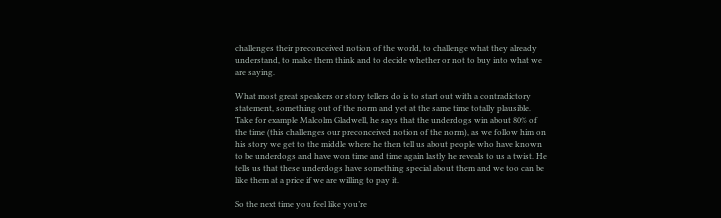challenges their preconceived notion of the world, to challenge what they already understand, to make them think and to decide whether or not to buy into what we are saying.

What most great speakers or story tellers do is to start out with a contradictory statement, something out of the norm and yet at the same time totally plausible. Take for example Malcolm Gladwell, he says that the underdogs win about 80% of the time (this challenges our preconceived notion of the norm), as we follow him on his story we get to the middle where he then tell us about people who have known to be underdogs and have won time and time again lastly he reveals to us a twist. He tells us that these underdogs have something special about them and we too can be like them at a price if we are willing to pay it.

So the next time you feel like you’re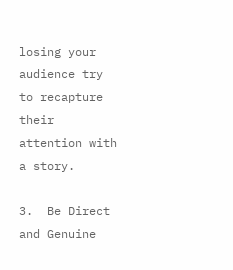losing your audience try to recapture their attention with a story.

3.  Be Direct and Genuine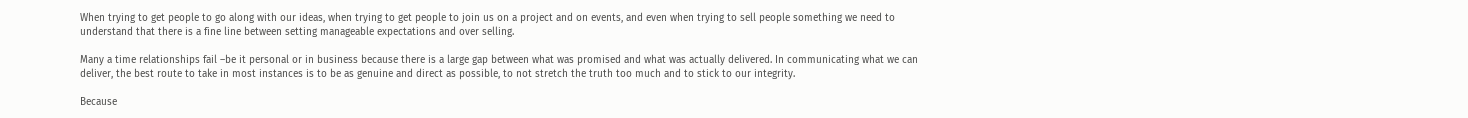When trying to get people to go along with our ideas, when trying to get people to join us on a project and on events, and even when trying to sell people something we need to understand that there is a fine line between setting manageable expectations and over selling.

Many a time relationships fail –be it personal or in business because there is a large gap between what was promised and what was actually delivered. In communicating what we can deliver, the best route to take in most instances is to be as genuine and direct as possible, to not stretch the truth too much and to stick to our integrity.

Because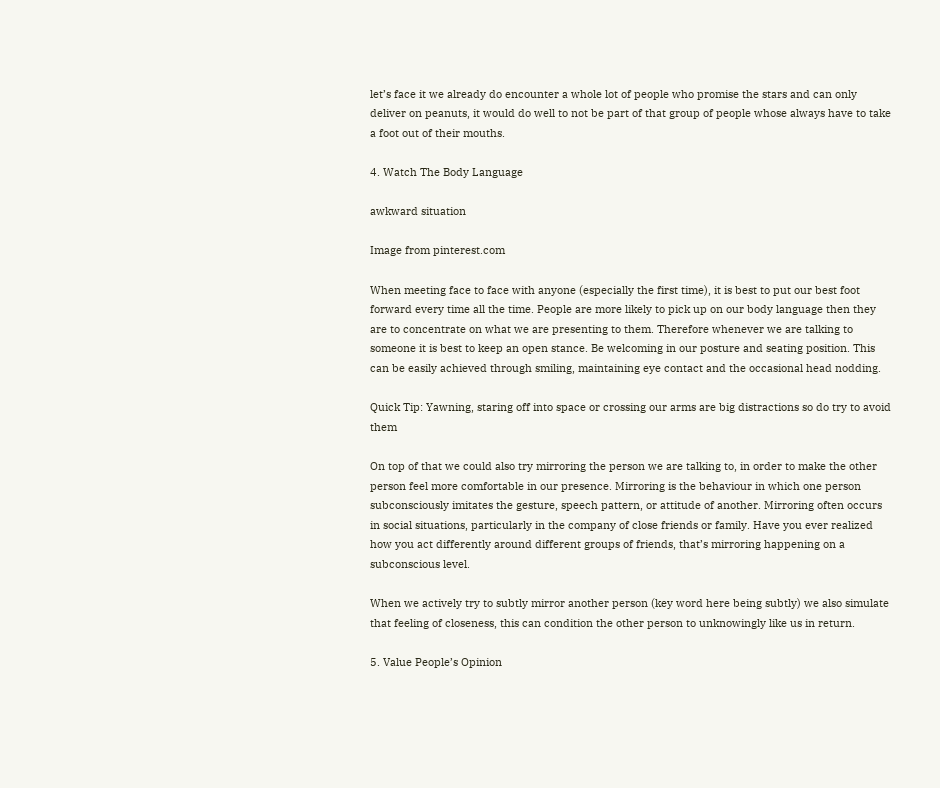let’s face it we already do encounter a whole lot of people who promise the stars and can only deliver on peanuts, it would do well to not be part of that group of people whose always have to take a foot out of their mouths.

4. Watch The Body Language

awkward situation

Image from pinterest.com

When meeting face to face with anyone (especially the first time), it is best to put our best foot forward every time all the time. People are more likely to pick up on our body language then they are to concentrate on what we are presenting to them. Therefore whenever we are talking to someone it is best to keep an open stance. Be welcoming in our posture and seating position. This can be easily achieved through smiling, maintaining eye contact and the occasional head nodding.

Quick Tip: Yawning, staring off into space or crossing our arms are big distractions so do try to avoid them

On top of that we could also try mirroring the person we are talking to, in order to make the other person feel more comfortable in our presence. Mirroring is the behaviour in which one person subconsciously imitates the gesture, speech pattern, or attitude of another. Mirroring often occurs in social situations, particularly in the company of close friends or family. Have you ever realized how you act differently around different groups of friends, that’s mirroring happening on a subconscious level.

When we actively try to subtly mirror another person (key word here being subtly) we also simulate that feeling of closeness, this can condition the other person to unknowingly like us in return.

5. Value People’s Opinion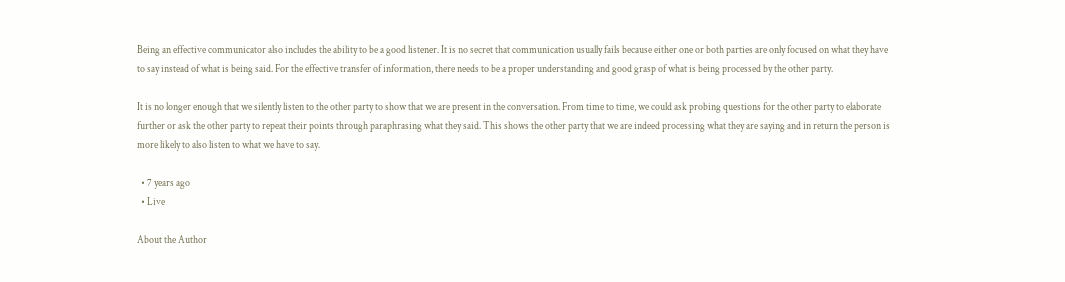Being an effective communicator also includes the ability to be a good listener. It is no secret that communication usually fails because either one or both parties are only focused on what they have to say instead of what is being said. For the effective transfer of information, there needs to be a proper understanding and good grasp of what is being processed by the other party.

It is no longer enough that we silently listen to the other party to show that we are present in the conversation. From time to time, we could ask probing questions for the other party to elaborate further or ask the other party to repeat their points through paraphrasing what they said. This shows the other party that we are indeed processing what they are saying and in return the person is more likely to also listen to what we have to say.

  • 7 years ago
  • Live

About the Author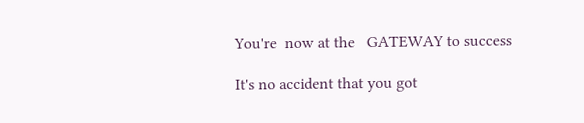You're  now at the   GATEWAY to success

It's no accident that you got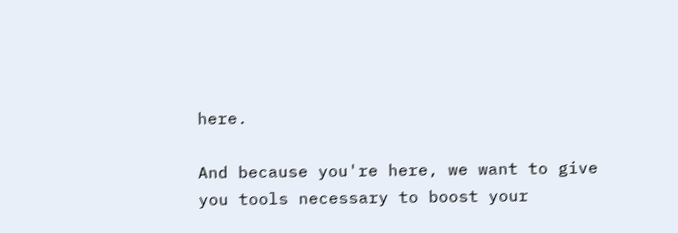here.

And because you're here, we want to give you tools necessary to boost your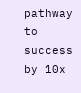pathway to success by 10x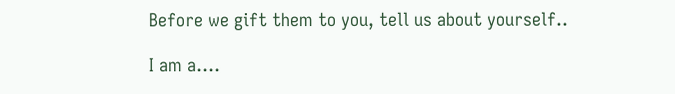Before we gift them to you, tell us about yourself..

I am a....